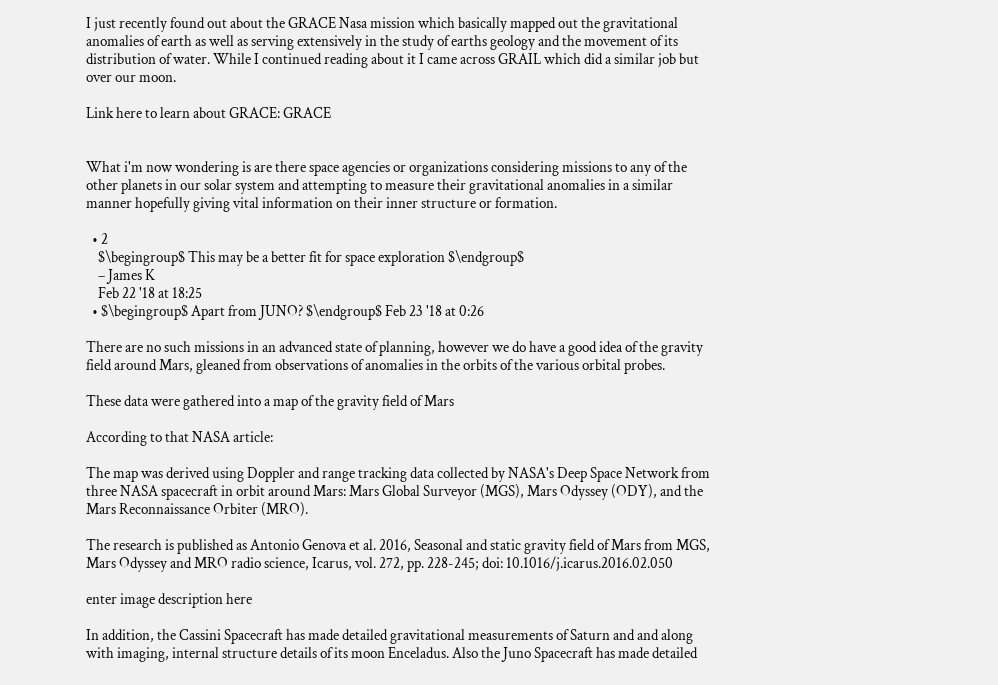I just recently found out about the GRACE Nasa mission which basically mapped out the gravitational anomalies of earth as well as serving extensively in the study of earths geology and the movement of its distribution of water. While I continued reading about it I came across GRAIL which did a similar job but over our moon.

Link here to learn about GRACE: GRACE


What i'm now wondering is are there space agencies or organizations considering missions to any of the other planets in our solar system and attempting to measure their gravitational anomalies in a similar manner hopefully giving vital information on their inner structure or formation.

  • 2
    $\begingroup$ This may be a better fit for space exploration $\endgroup$
    – James K
    Feb 22 '18 at 18:25
  • $\begingroup$ Apart from JUNO? $\endgroup$ Feb 23 '18 at 0:26

There are no such missions in an advanced state of planning, however we do have a good idea of the gravity field around Mars, gleaned from observations of anomalies in the orbits of the various orbital probes.

These data were gathered into a map of the gravity field of Mars

According to that NASA article:

The map was derived using Doppler and range tracking data collected by NASA's Deep Space Network from three NASA spacecraft in orbit around Mars: Mars Global Surveyor (MGS), Mars Odyssey (ODY), and the Mars Reconnaissance Orbiter (MRO).

The research is published as Antonio Genova et al. 2016, Seasonal and static gravity field of Mars from MGS, Mars Odyssey and MRO radio science, Icarus, vol. 272, pp. 228-245; doi: 10.1016/j.icarus.2016.02.050

enter image description here

In addition, the Cassini Spacecraft has made detailed gravitational measurements of Saturn and and along with imaging, internal structure details of its moon Enceladus. Also the Juno Spacecraft has made detailed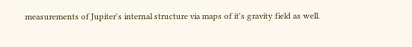measurements of Jupiter's internal structure via maps of it's gravity field as well.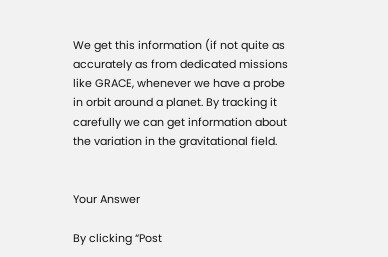We get this information (if not quite as accurately as from dedicated missions like GRACE, whenever we have a probe in orbit around a planet. By tracking it carefully we can get information about the variation in the gravitational field.


Your Answer

By clicking “Post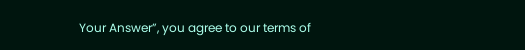Your Answer”, you agree to our terms of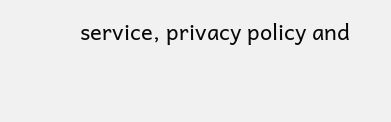service, privacy policy and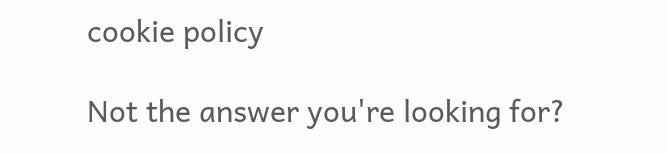cookie policy

Not the answer you're looking for?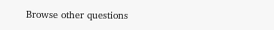Browse other questions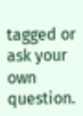tagged or ask your own question.